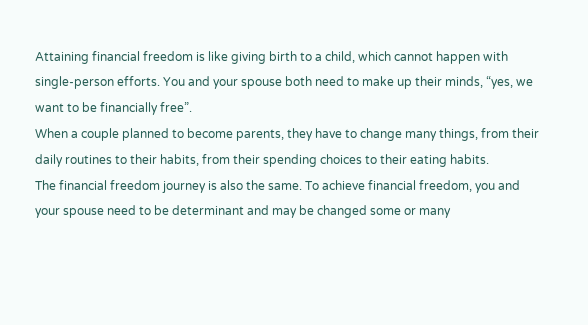Attaining financial freedom is like giving birth to a child, which cannot happen with single-person efforts. You and your spouse both need to make up their minds, “yes, we want to be financially free”.
When a couple planned to become parents, they have to change many things, from their daily routines to their habits, from their spending choices to their eating habits.
The financial freedom journey is also the same. To achieve financial freedom, you and your spouse need to be determinant and may be changed some or many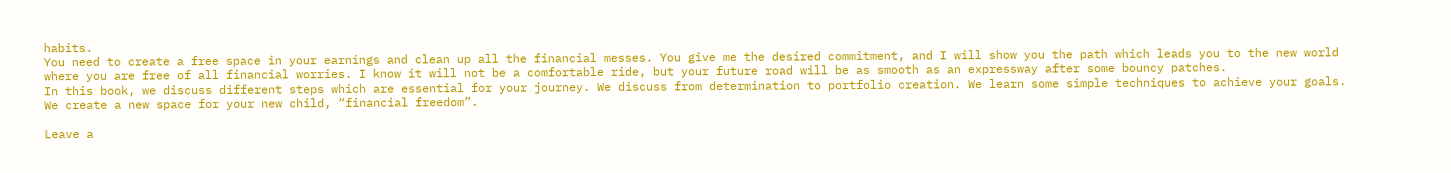habits.
You need to create a free space in your earnings and clean up all the financial messes. You give me the desired commitment, and I will show you the path which leads you to the new world where you are free of all financial worries. I know it will not be a comfortable ride, but your future road will be as smooth as an expressway after some bouncy patches.
In this book, we discuss different steps which are essential for your journey. We discuss from determination to portfolio creation. We learn some simple techniques to achieve your goals. We create a new space for your new child, “financial freedom”.

Leave a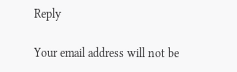Reply

Your email address will not be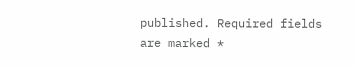published. Required fields are marked *